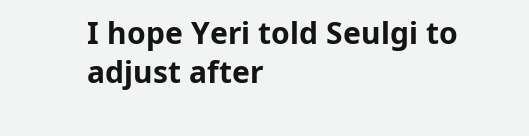I hope Yeri told Seulgi to adjust after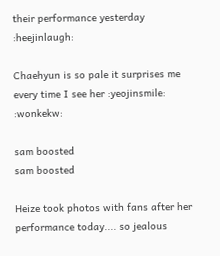their performance yesterday :heejinlaugh:

Chaehyun is so pale it surprises me every time I see her :yeojinsmile: :wonkekw:

sam boosted
sam boosted

Heize took photos with fans after her performance today.... so jealous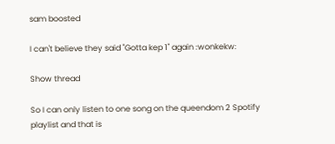sam boosted

I can't believe they said "Gotta kep 1" again :wonkekw:

Show thread

So I can only listen to one song on the queendom 2 Spotify playlist and that is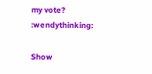my vote? :wendythinking:

Show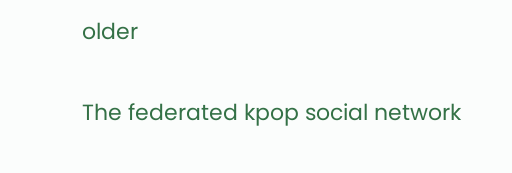older

The federated kpop social network